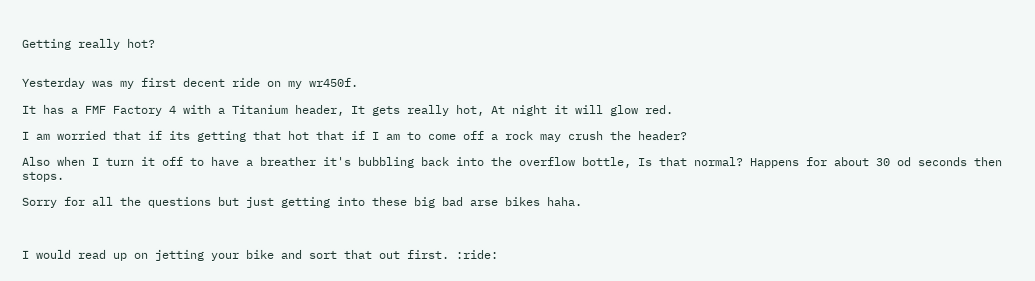Getting really hot?


Yesterday was my first decent ride on my wr450f.

It has a FMF Factory 4 with a Titanium header, It gets really hot, At night it will glow red.

I am worried that if its getting that hot that if I am to come off a rock may crush the header?

Also when I turn it off to have a breather it's bubbling back into the overflow bottle, Is that normal? Happens for about 30 od seconds then stops.

Sorry for all the questions but just getting into these big bad arse bikes haha.



I would read up on jetting your bike and sort that out first. :ride: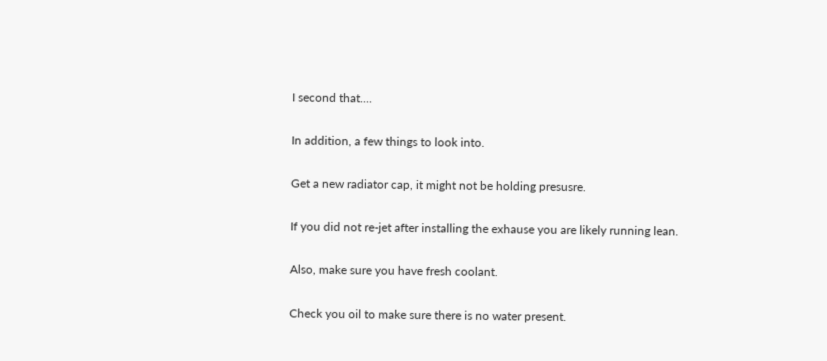I second that....

In addition, a few things to look into.

Get a new radiator cap, it might not be holding presusre.

If you did not re-jet after installing the exhause you are likely running lean.

Also, make sure you have fresh coolant.

Check you oil to make sure there is no water present.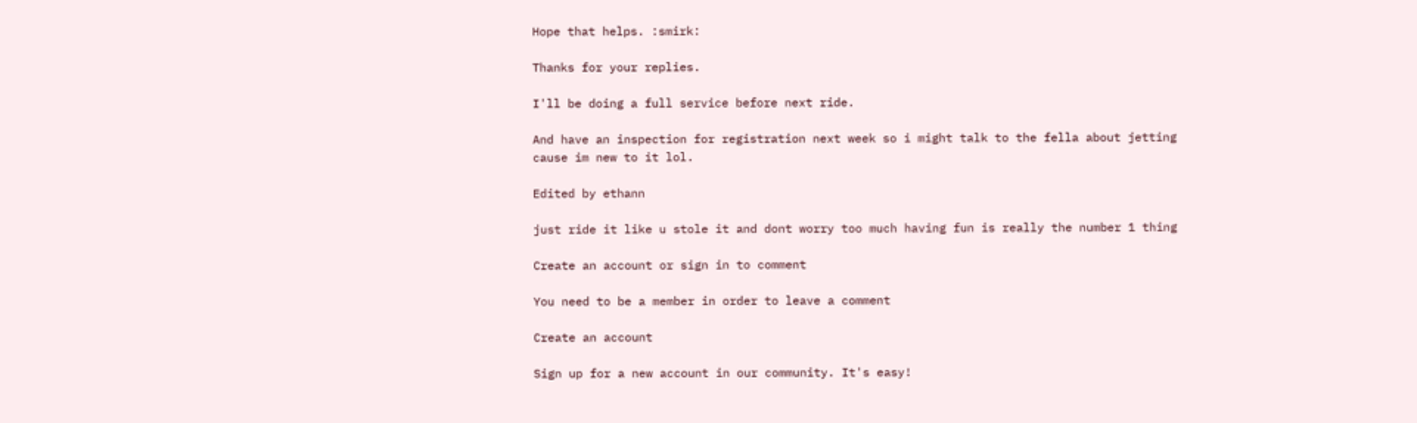Hope that helps. :smirk:

Thanks for your replies.

I'll be doing a full service before next ride.

And have an inspection for registration next week so i might talk to the fella about jetting cause im new to it lol.

Edited by ethann

just ride it like u stole it and dont worry too much having fun is really the number 1 thing

Create an account or sign in to comment

You need to be a member in order to leave a comment

Create an account

Sign up for a new account in our community. It's easy!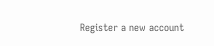Register a new account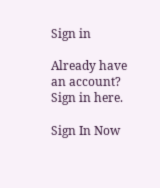Sign in

Already have an account? Sign in here.

Sign In Now